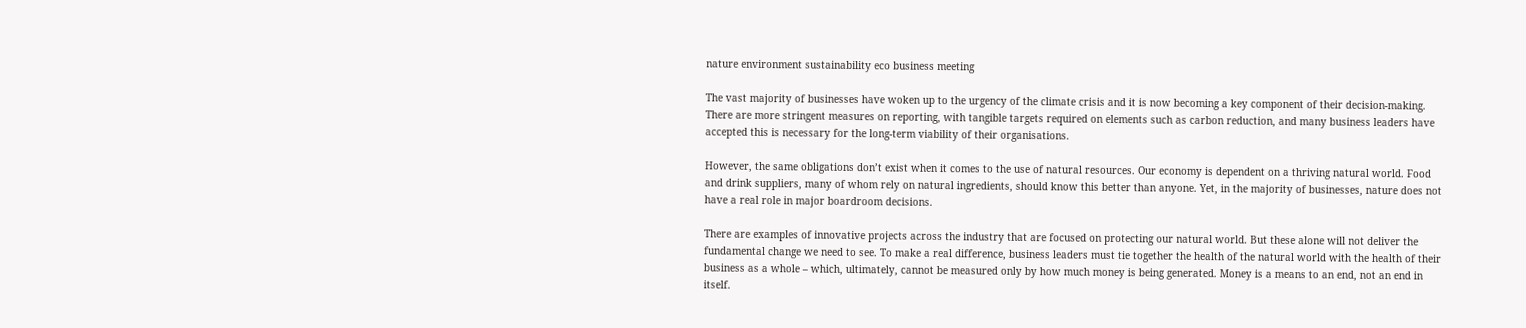nature environment sustainability eco business meeting

The vast majority of businesses have woken up to the urgency of the climate crisis and it is now becoming a key component of their decision-making. There are more stringent measures on reporting, with tangible targets required on elements such as carbon reduction, and many business leaders have accepted this is necessary for the long-term viability of their organisations.

However, the same obligations don’t exist when it comes to the use of natural resources. Our economy is dependent on a thriving natural world. Food and drink suppliers, many of whom rely on natural ingredients, should know this better than anyone. Yet, in the majority of businesses, nature does not have a real role in major boardroom decisions.

There are examples of innovative projects across the industry that are focused on protecting our natural world. But these alone will not deliver the fundamental change we need to see. To make a real difference, business leaders must tie together the health of the natural world with the health of their business as a whole – which, ultimately, cannot be measured only by how much money is being generated. Money is a means to an end, not an end in itself.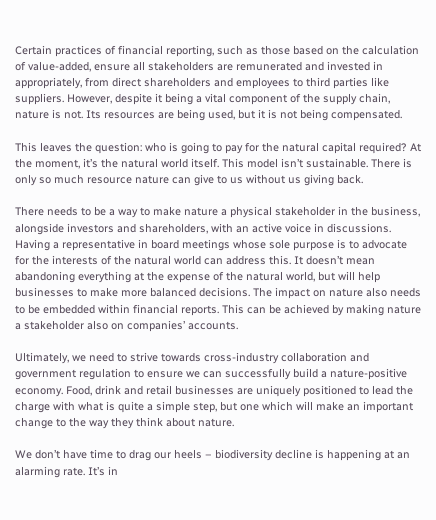Certain practices of financial reporting, such as those based on the calculation of value-added, ensure all stakeholders are remunerated and invested in appropriately, from direct shareholders and employees to third parties like suppliers. However, despite it being a vital component of the supply chain, nature is not. Its resources are being used, but it is not being compensated.

This leaves the question: who is going to pay for the natural capital required? At the moment, it’s the natural world itself. This model isn’t sustainable. There is only so much resource nature can give to us without us giving back.

There needs to be a way to make nature a physical stakeholder in the business, alongside investors and shareholders, with an active voice in discussions. Having a representative in board meetings whose sole purpose is to advocate for the interests of the natural world can address this. It doesn’t mean abandoning everything at the expense of the natural world, but will help businesses to make more balanced decisions. The impact on nature also needs to be embedded within financial reports. This can be achieved by making nature a stakeholder also on companies’ accounts.

Ultimately, we need to strive towards cross-industry collaboration and government regulation to ensure we can successfully build a nature-positive economy. Food, drink and retail businesses are uniquely positioned to lead the charge with what is quite a simple step, but one which will make an important change to the way they think about nature.

We don’t have time to drag our heels – biodiversity decline is happening at an alarming rate. It’s in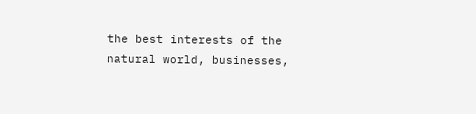the best interests of the natural world, businesses,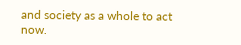and society as a whole to act now.